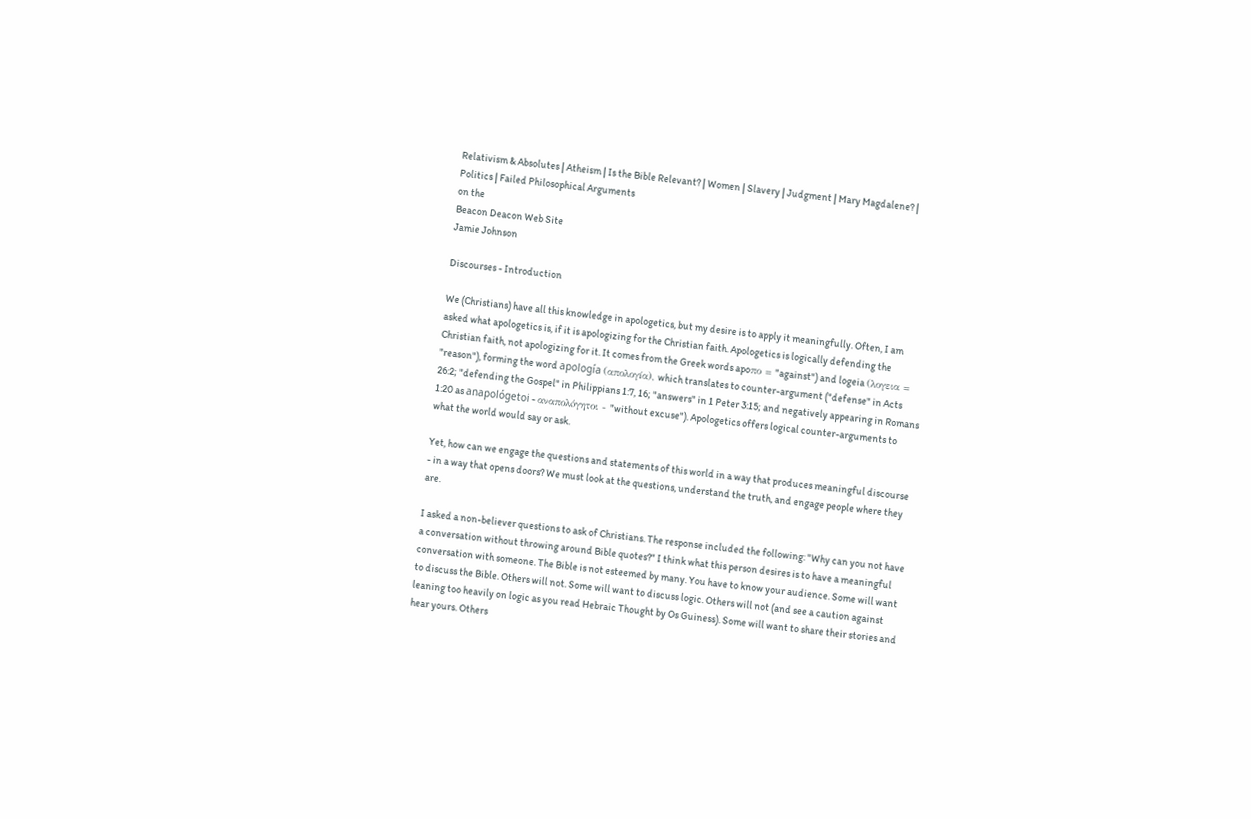Relativism & Absolutes | Atheism | Is the Bible Relevant? | Women | Slavery | Judgment | Mary Magdalene? | Politics | Failed Philosophical Arguments
on the
Beacon Deacon Web Site
Jamie Johnson

Discourses - Introduction

We (Christians) have all this knowledge in apologetics, but my desire is to apply it meaningfully. Often, I am asked what apologetics is, if it is apologizing for the Christian faith. Apologetics is logically defending the Christian faith, not apologizing for it. It comes from the Greek words apoπο = "against") and logeia (λογεια = "reason"), forming the word apología (απολογíα), which translates to counter-argument ("defense" in Acts 26:2; "defending the Gospel" in Philippians 1:7, 16; "answers" in 1 Peter 3:15; and negatively appearing in Romans 1:20 as anapológetoi - αναπολóγητοι - "without excuse"). Apologetics offers logical counter-arguments to what the world would say or ask.

Yet, how can we engage the questions and statements of this world in a way that produces meaningful discourse - in a way that opens doors? We must look at the questions, understand the truth, and engage people where they are.

I asked a non-believer questions to ask of Christians. The response included the following: "Why can you not have a conversation without throwing around Bible quotes?" I think what this person desires is to have a meaningful conversation with someone. The Bible is not esteemed by many. You have to know your audience. Some will want to discuss the Bible. Others will not. Some will want to discuss logic. Others will not (and see a caution against leaning too heavily on logic as you read Hebraic Thought by Os Guiness). Some will want to share their stories and hear yours. Others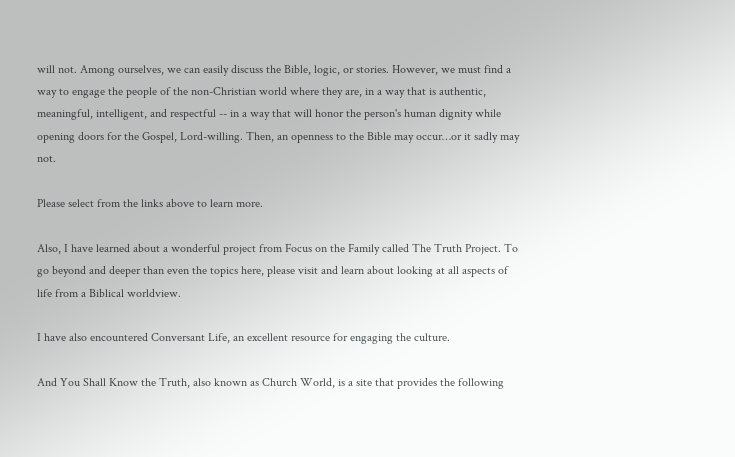will not. Among ourselves, we can easily discuss the Bible, logic, or stories. However, we must find a way to engage the people of the non-Christian world where they are, in a way that is authentic, meaningful, intelligent, and respectful -- in a way that will honor the person's human dignity while opening doors for the Gospel, Lord-willing. Then, an openness to the Bible may occur…or it sadly may not.

Please select from the links above to learn more.

Also, I have learned about a wonderful project from Focus on the Family called The Truth Project. To go beyond and deeper than even the topics here, please visit and learn about looking at all aspects of life from a Biblical worldview.

I have also encountered Conversant Life, an excellent resource for engaging the culture.

And You Shall Know the Truth, also known as Church World, is a site that provides the following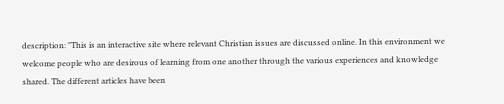description: "This is an interactive site where relevant Christian issues are discussed online. In this environment we welcome people who are desirous of learning from one another through the various experiences and knowledge shared. The different articles have been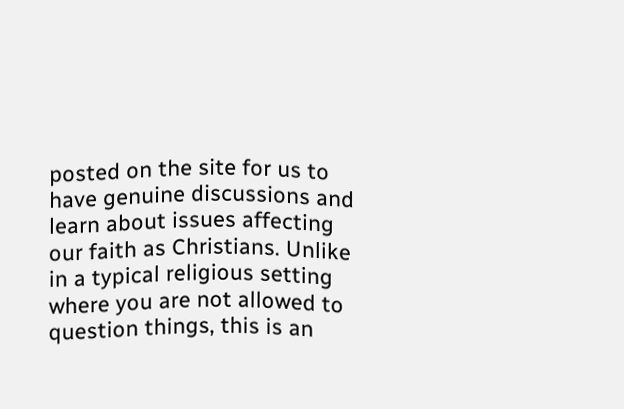posted on the site for us to have genuine discussions and learn about issues affecting our faith as Christians. Unlike in a typical religious setting where you are not allowed to question things, this is an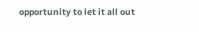opportunity to let it all out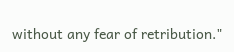without any fear of retribution."